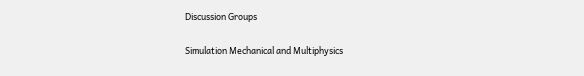Discussion Groups

Simulation Mechanical and Multiphysics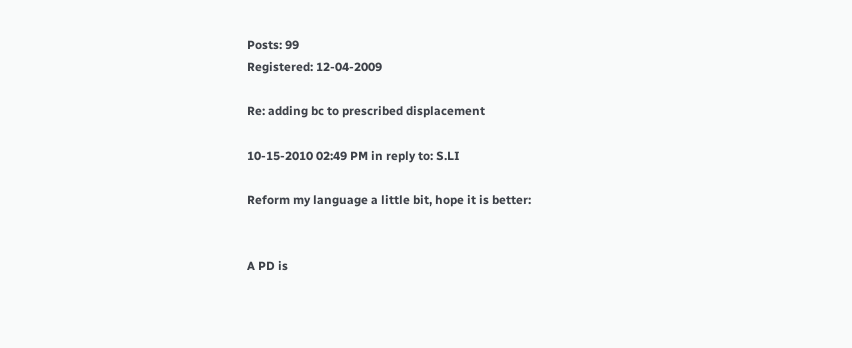Posts: 99
Registered: 12-04-2009

Re: adding bc to prescribed displacement

10-15-2010 02:49 PM in reply to: S.LI

Reform my language a little bit, hope it is better:


A PD is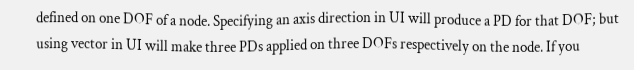defined on one DOF of a node. Specifying an axis direction in UI will produce a PD for that DOF; but using vector in UI will make three PDs applied on three DOFs respectively on the node. If you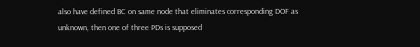also have defined BC on same node that eliminates corresponding DOF as unknown, then one of three PDs is supposed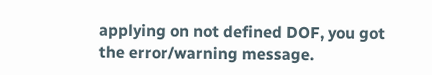applying on not defined DOF, you got the error/warning message.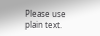Please use plain text.